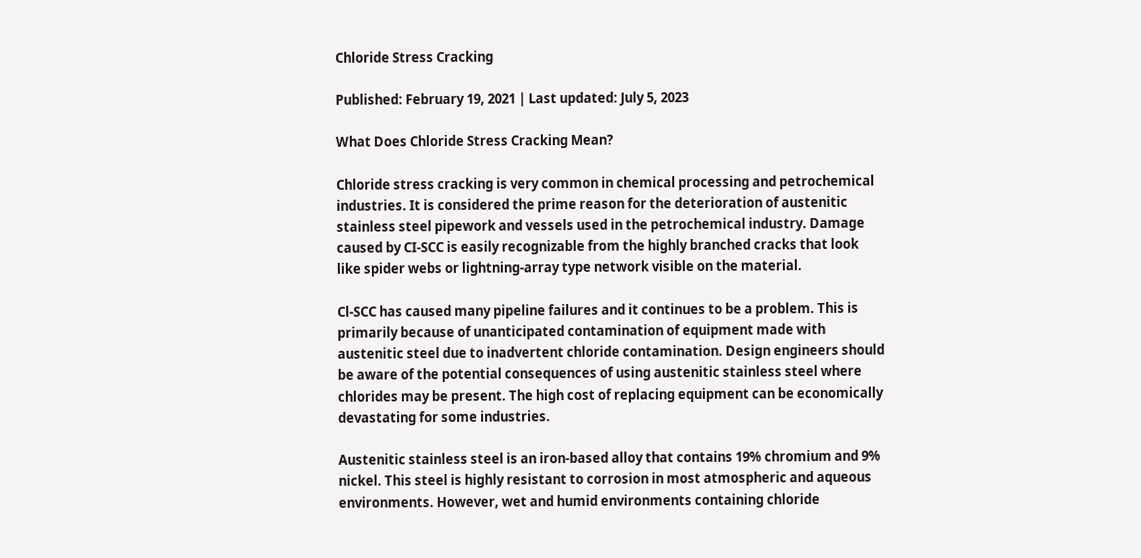Chloride Stress Cracking

Published: February 19, 2021 | Last updated: July 5, 2023

What Does Chloride Stress Cracking Mean?

Chloride stress cracking is very common in chemical processing and petrochemical industries. It is considered the prime reason for the deterioration of austenitic stainless steel pipework and vessels used in the petrochemical industry. Damage caused by CI-SCC is easily recognizable from the highly branched cracks that look like spider webs or lightning-array type network visible on the material.

Cl-SCC has caused many pipeline failures and it continues to be a problem. This is primarily because of unanticipated contamination of equipment made with austenitic steel due to inadvertent chloride contamination. Design engineers should be aware of the potential consequences of using austenitic stainless steel where chlorides may be present. The high cost of replacing equipment can be economically devastating for some industries.

Austenitic stainless steel is an iron-based alloy that contains 19% chromium and 9% nickel. This steel is highly resistant to corrosion in most atmospheric and aqueous environments. However, wet and humid environments containing chloride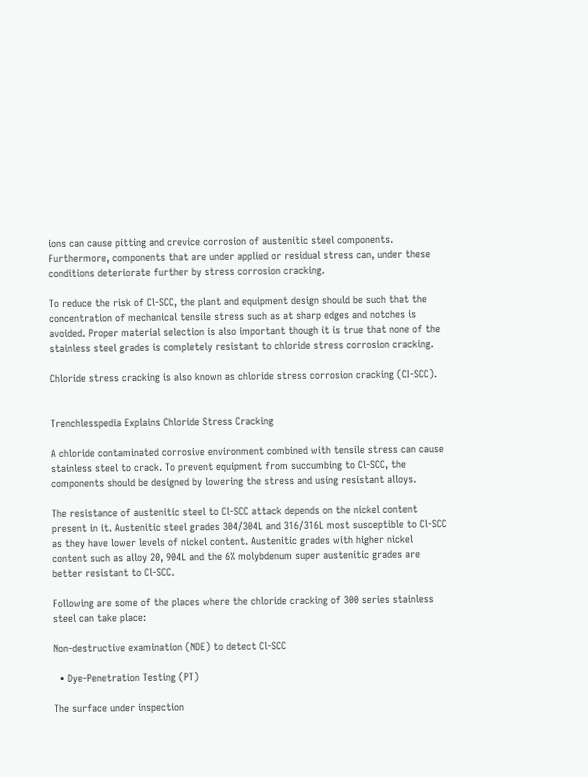ions can cause pitting and crevice corrosion of austenitic steel components. Furthermore, components that are under applied or residual stress can, under these conditions deteriorate further by stress corrosion cracking.

To reduce the risk of Cl-SCC, the plant and equipment design should be such that the concentration of mechanical tensile stress such as at sharp edges and notches is avoided. Proper material selection is also important though it is true that none of the stainless steel grades is completely resistant to chloride stress corrosion cracking.

Chloride stress cracking is also known as chloride stress corrosion cracking (CI-SCC).


Trenchlesspedia Explains Chloride Stress Cracking

A chloride contaminated corrosive environment combined with tensile stress can cause stainless steel to crack. To prevent equipment from succumbing to Cl-SCC, the components should be designed by lowering the stress and using resistant alloys.

The resistance of austenitic steel to Cl-SCC attack depends on the nickel content present in it. Austenitic steel grades 304/304L and 316/316L most susceptible to Cl-SCC as they have lower levels of nickel content. Austenitic grades with higher nickel content such as alloy 20, 904L and the 6% molybdenum super austenitic grades are better resistant to Cl-SCC.

Following are some of the places where the chloride cracking of 300 series stainless steel can take place:

Non-destructive examination (NDE) to detect Cl-SCC

  • Dye-Penetration Testing (PT)

The surface under inspection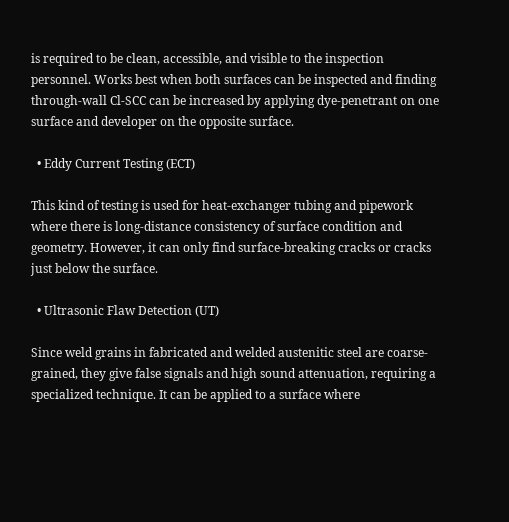is required to be clean, accessible, and visible to the inspection personnel. Works best when both surfaces can be inspected and finding through-wall Cl-SCC can be increased by applying dye-penetrant on one surface and developer on the opposite surface.

  • Eddy Current Testing (ECT)

This kind of testing is used for heat-exchanger tubing and pipework where there is long-distance consistency of surface condition and geometry. However, it can only find surface-breaking cracks or cracks just below the surface.

  • Ultrasonic Flaw Detection (UT)

Since weld grains in fabricated and welded austenitic steel are coarse-grained, they give false signals and high sound attenuation, requiring a specialized technique. It can be applied to a surface where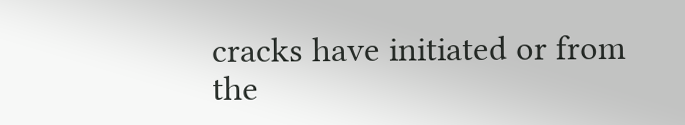cracks have initiated or from the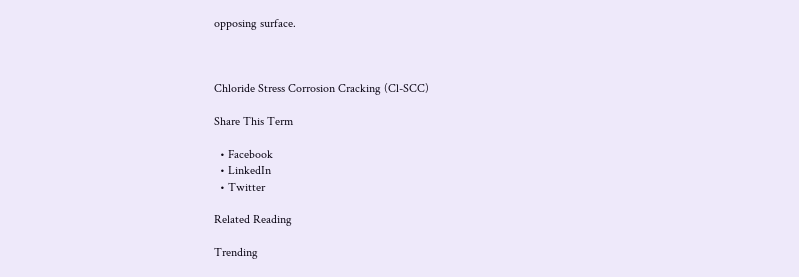opposing surface.



Chloride Stress Corrosion Cracking (Cl-SCC)

Share This Term

  • Facebook
  • LinkedIn
  • Twitter

Related Reading

Trending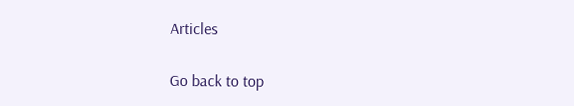Articles

Go back to top